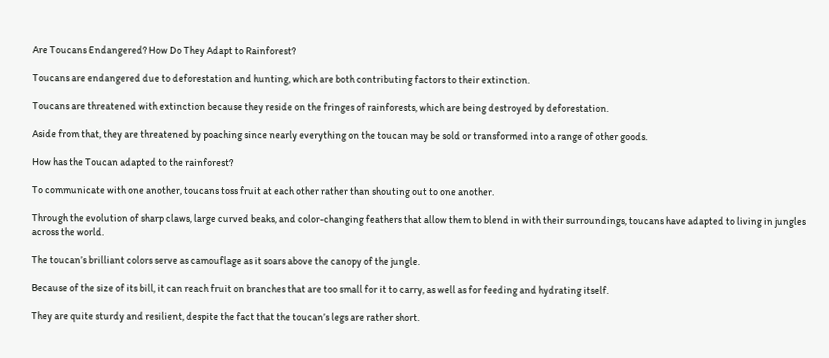Are Toucans Endangered? How Do They Adapt to Rainforest?

Toucans are endangered due to deforestation and hunting, which are both contributing factors to their extinction.

Toucans are threatened with extinction because they reside on the fringes of rainforests, which are being destroyed by deforestation.

Aside from that, they are threatened by poaching since nearly everything on the toucan may be sold or transformed into a range of other goods.

How has the Toucan adapted to the rainforest?

To communicate with one another, toucans toss fruit at each other rather than shouting out to one another.

Through the evolution of sharp claws, large curved beaks, and color-changing feathers that allow them to blend in with their surroundings, toucans have adapted to living in jungles across the world.

The toucan’s brilliant colors serve as camouflage as it soars above the canopy of the jungle.

Because of the size of its bill, it can reach fruit on branches that are too small for it to carry, as well as for feeding and hydrating itself.

They are quite sturdy and resilient, despite the fact that the toucan’s legs are rather short.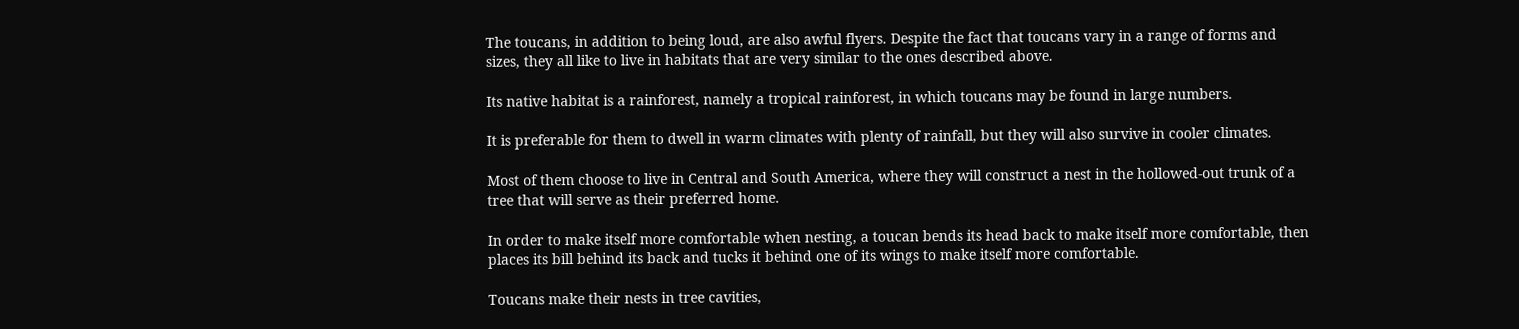The toucans, in addition to being loud, are also awful flyers. Despite the fact that toucans vary in a range of forms and sizes, they all like to live in habitats that are very similar to the ones described above.

Its native habitat is a rainforest, namely a tropical rainforest, in which toucans may be found in large numbers.

It is preferable for them to dwell in warm climates with plenty of rainfall, but they will also survive in cooler climates.

Most of them choose to live in Central and South America, where they will construct a nest in the hollowed-out trunk of a tree that will serve as their preferred home.

In order to make itself more comfortable when nesting, a toucan bends its head back to make itself more comfortable, then places its bill behind its back and tucks it behind one of its wings to make itself more comfortable.

Toucans make their nests in tree cavities,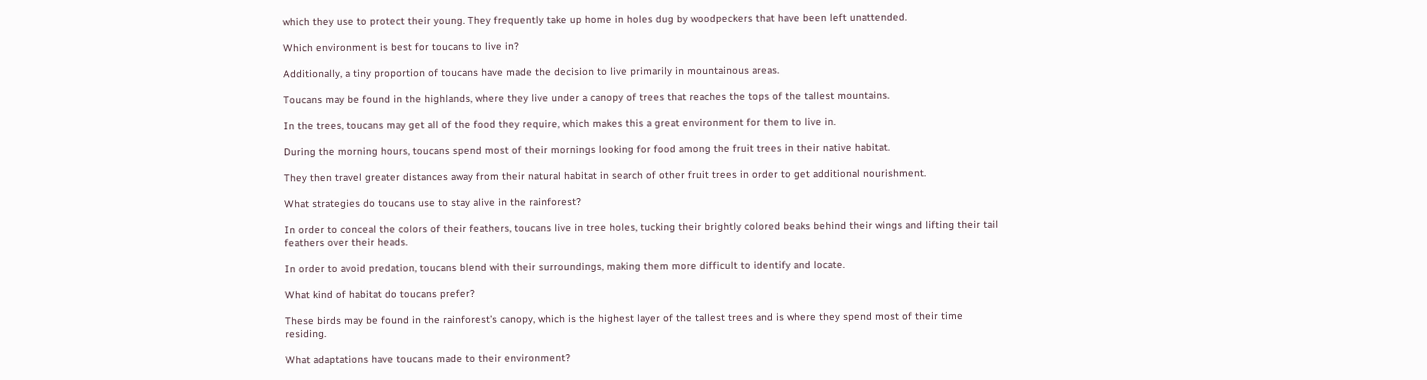which they use to protect their young. They frequently take up home in holes dug by woodpeckers that have been left unattended.

Which environment is best for toucans to live in?

Additionally, a tiny proportion of toucans have made the decision to live primarily in mountainous areas.

Toucans may be found in the highlands, where they live under a canopy of trees that reaches the tops of the tallest mountains.

In the trees, toucans may get all of the food they require, which makes this a great environment for them to live in.

During the morning hours, toucans spend most of their mornings looking for food among the fruit trees in their native habitat.

They then travel greater distances away from their natural habitat in search of other fruit trees in order to get additional nourishment.

What strategies do toucans use to stay alive in the rainforest?

In order to conceal the colors of their feathers, toucans live in tree holes, tucking their brightly colored beaks behind their wings and lifting their tail feathers over their heads.

In order to avoid predation, toucans blend with their surroundings, making them more difficult to identify and locate.

What kind of habitat do toucans prefer?

These birds may be found in the rainforest’s canopy, which is the highest layer of the tallest trees and is where they spend most of their time residing.

What adaptations have toucans made to their environment?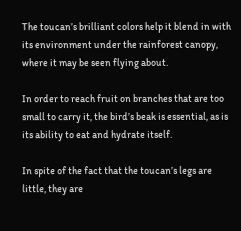The toucan’s brilliant colors help it blend in with its environment under the rainforest canopy, where it may be seen flying about.

In order to reach fruit on branches that are too small to carry it, the bird’s beak is essential, as is its ability to eat and hydrate itself.

In spite of the fact that the toucan’s legs are little, they are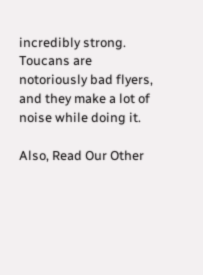incredibly strong. Toucans are notoriously bad flyers, and they make a lot of noise while doing it.

Also, Read Our Other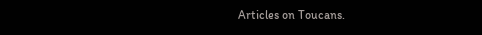Articles on Toucans.